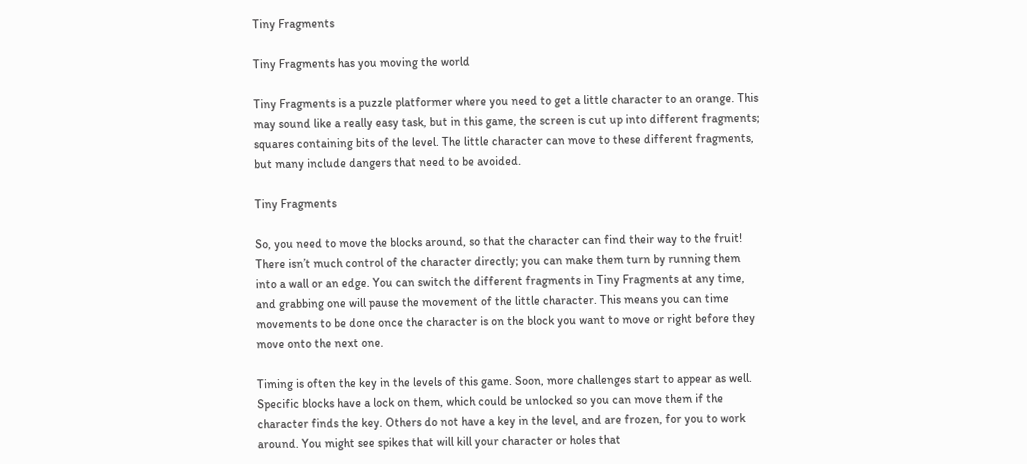Tiny Fragments

Tiny Fragments has you moving the world

Tiny Fragments is a puzzle platformer where you need to get a little character to an orange. This may sound like a really easy task, but in this game, the screen is cut up into different fragments; squares containing bits of the level. The little character can move to these different fragments, but many include dangers that need to be avoided.

Tiny Fragments

So, you need to move the blocks around, so that the character can find their way to the fruit! There isn’t much control of the character directly; you can make them turn by running them into a wall or an edge. You can switch the different fragments in Tiny Fragments at any time, and grabbing one will pause the movement of the little character. This means you can time movements to be done once the character is on the block you want to move or right before they move onto the next one.

Timing is often the key in the levels of this game. Soon, more challenges start to appear as well. Specific blocks have a lock on them, which could be unlocked so you can move them if the character finds the key. Others do not have a key in the level, and are frozen, for you to work around. You might see spikes that will kill your character or holes that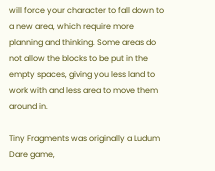will force your character to fall down to a new area, which require more planning and thinking. Some areas do not allow the blocks to be put in the empty spaces, giving you less land to work with and less area to move them around in.

Tiny Fragments was originally a Ludum Dare game,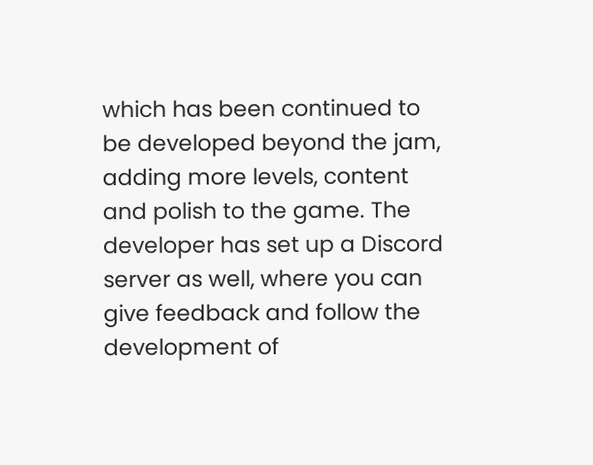which has been continued to be developed beyond the jam, adding more levels, content and polish to the game. The developer has set up a Discord server as well, where you can give feedback and follow the development of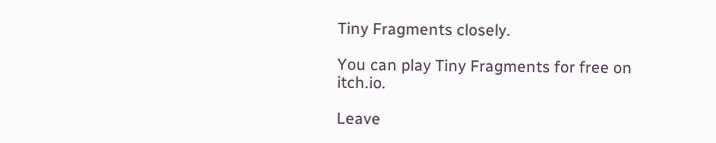Tiny Fragments closely.

You can play Tiny Fragments for free on itch.io.

Leave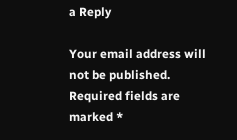a Reply

Your email address will not be published. Required fields are marked *